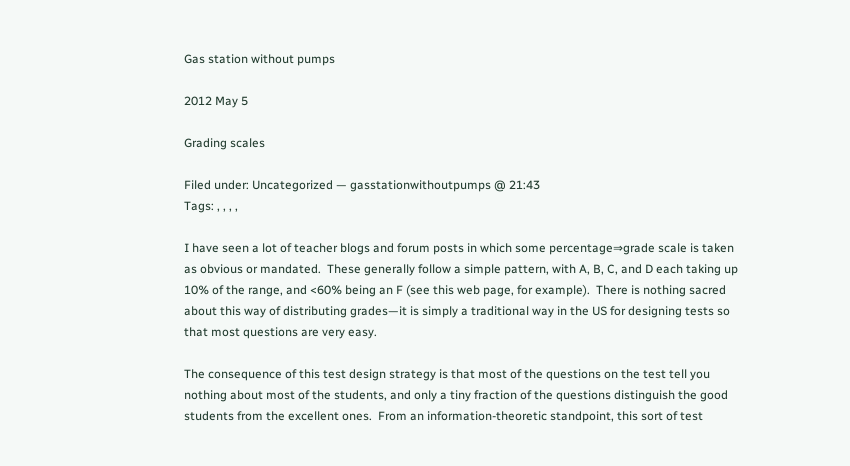Gas station without pumps

2012 May 5

Grading scales

Filed under: Uncategorized — gasstationwithoutpumps @ 21:43
Tags: , , , ,

I have seen a lot of teacher blogs and forum posts in which some percentage⇒grade scale is taken as obvious or mandated.  These generally follow a simple pattern, with A, B, C, and D each taking up 10% of the range, and <60% being an F (see this web page, for example).  There is nothing sacred about this way of distributing grades—it is simply a traditional way in the US for designing tests so that most questions are very easy.

The consequence of this test design strategy is that most of the questions on the test tell you nothing about most of the students, and only a tiny fraction of the questions distinguish the good students from the excellent ones.  From an information-theoretic standpoint, this sort of test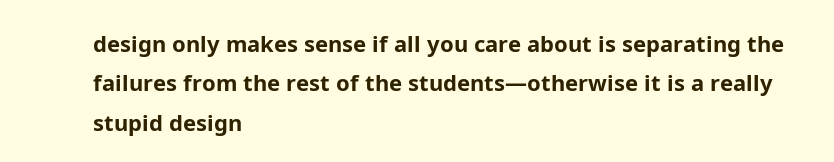design only makes sense if all you care about is separating the failures from the rest of the students—otherwise it is a really stupid design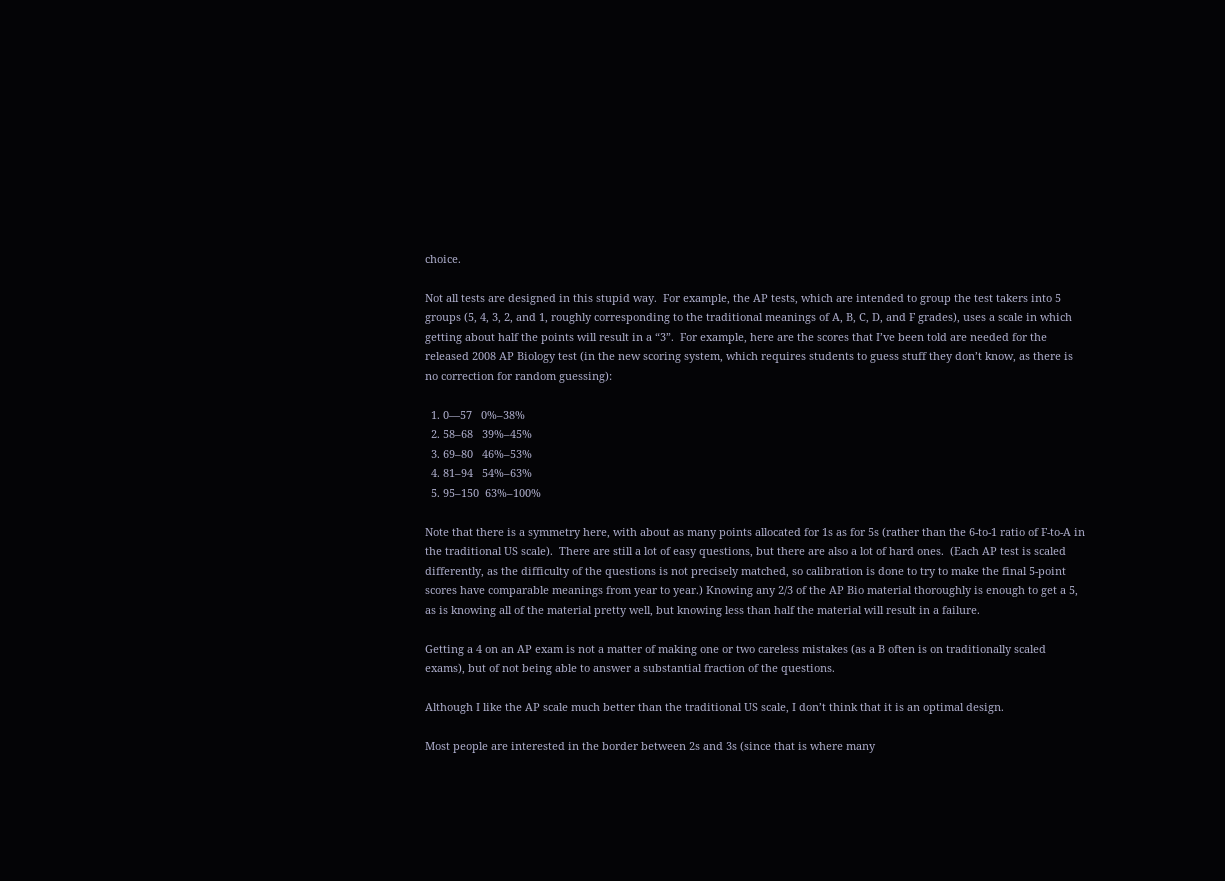choice.

Not all tests are designed in this stupid way.  For example, the AP tests, which are intended to group the test takers into 5 groups (5, 4, 3, 2, and 1, roughly corresponding to the traditional meanings of A, B, C, D, and F grades), uses a scale in which getting about half the points will result in a “3”.  For example, here are the scores that I’ve been told are needed for the released 2008 AP Biology test (in the new scoring system, which requires students to guess stuff they don’t know, as there is no correction for random guessing):

  1. 0—57   0%–38%
  2. 58–68   39%–45%
  3. 69–80   46%–53%
  4. 81–94   54%–63%
  5. 95–150  63%–100%

Note that there is a symmetry here, with about as many points allocated for 1s as for 5s (rather than the 6-to-1 ratio of F-to-A in the traditional US scale).  There are still a lot of easy questions, but there are also a lot of hard ones.  (Each AP test is scaled differently, as the difficulty of the questions is not precisely matched, so calibration is done to try to make the final 5-point scores have comparable meanings from year to year.) Knowing any 2/3 of the AP Bio material thoroughly is enough to get a 5, as is knowing all of the material pretty well, but knowing less than half the material will result in a failure.

Getting a 4 on an AP exam is not a matter of making one or two careless mistakes (as a B often is on traditionally scaled exams), but of not being able to answer a substantial fraction of the questions.

Although I like the AP scale much better than the traditional US scale, I don’t think that it is an optimal design.

Most people are interested in the border between 2s and 3s (since that is where many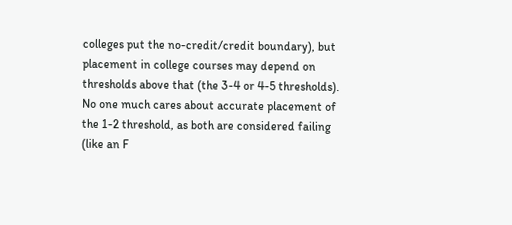colleges put the no-credit/credit boundary), but placement in college courses may depend on thresholds above that (the 3-4 or 4-5 thresholds).  No one much cares about accurate placement of the 1-2 threshold, as both are considered failing (like an F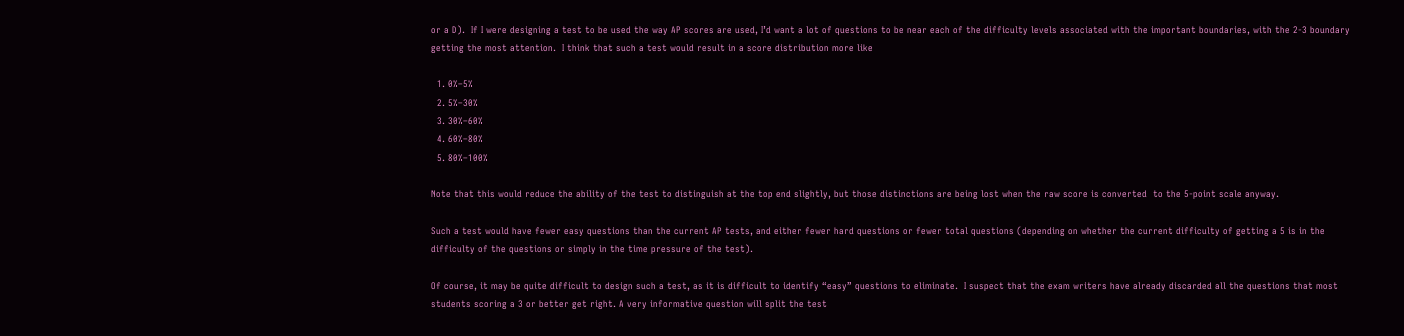or a D).  If I were designing a test to be used the way AP scores are used, I’d want a lot of questions to be near each of the difficulty levels associated with the important boundaries, with the 2-3 boundary getting the most attention.  I think that such a test would result in a score distribution more like

  1. 0%–5%
  2. 5%–30%
  3. 30%–60%
  4. 60%–80%
  5. 80%–100%

Note that this would reduce the ability of the test to distinguish at the top end slightly, but those distinctions are being lost when the raw score is converted  to the 5-point scale anyway.

Such a test would have fewer easy questions than the current AP tests, and either fewer hard questions or fewer total questions (depending on whether the current difficulty of getting a 5 is in the difficulty of the questions or simply in the time pressure of the test).

Of course, it may be quite difficult to design such a test, as it is difficult to identify “easy” questions to eliminate.  I suspect that the exam writers have already discarded all the questions that most students scoring a 3 or better get right. A very informative question will split the test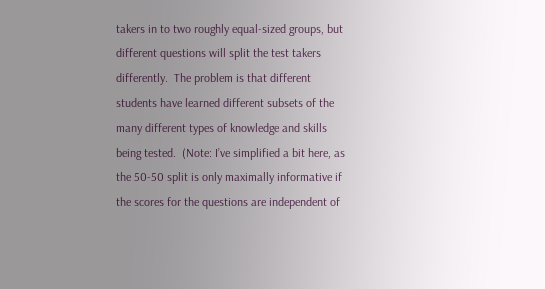takers in to two roughly equal-sized groups, but different questions will split the test takers differently.  The problem is that different students have learned different subsets of the many different types of knowledge and skills being tested.  (Note: I’ve simplified a bit here, as the 50-50 split is only maximally informative if the scores for the questions are independent of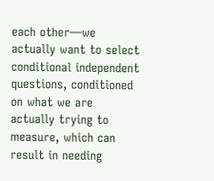each other—we actually want to select conditional independent questions, conditioned on what we are actually trying to measure, which can result in needing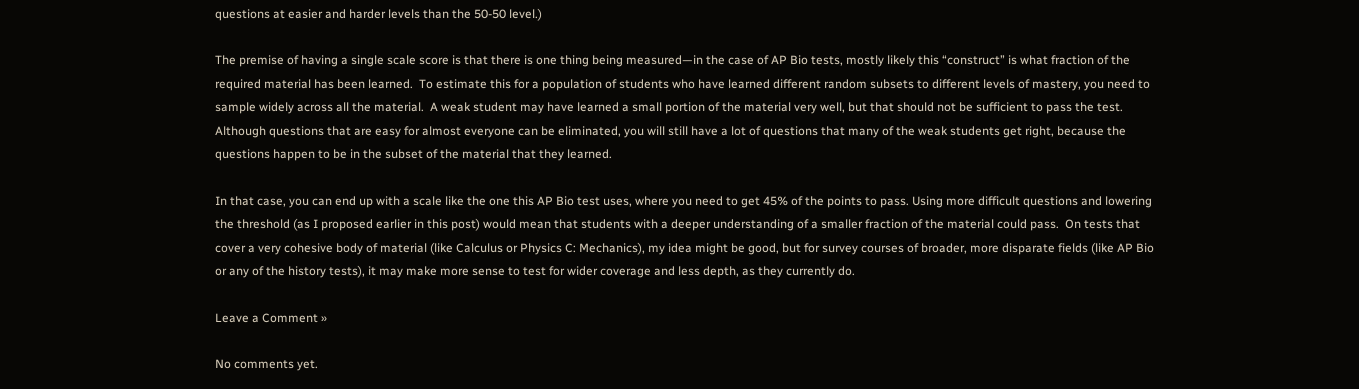questions at easier and harder levels than the 50-50 level.)

The premise of having a single scale score is that there is one thing being measured—in the case of AP Bio tests, mostly likely this “construct” is what fraction of the required material has been learned.  To estimate this for a population of students who have learned different random subsets to different levels of mastery, you need to sample widely across all the material.  A weak student may have learned a small portion of the material very well, but that should not be sufficient to pass the test. Although questions that are easy for almost everyone can be eliminated, you will still have a lot of questions that many of the weak students get right, because the questions happen to be in the subset of the material that they learned.

In that case, you can end up with a scale like the one this AP Bio test uses, where you need to get 45% of the points to pass. Using more difficult questions and lowering the threshold (as I proposed earlier in this post) would mean that students with a deeper understanding of a smaller fraction of the material could pass.  On tests that cover a very cohesive body of material (like Calculus or Physics C: Mechanics), my idea might be good, but for survey courses of broader, more disparate fields (like AP Bio or any of the history tests), it may make more sense to test for wider coverage and less depth, as they currently do.

Leave a Comment »

No comments yet.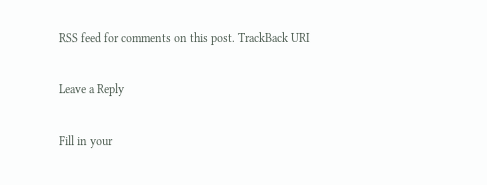RSS feed for comments on this post. TrackBack URI

Leave a Reply

Fill in your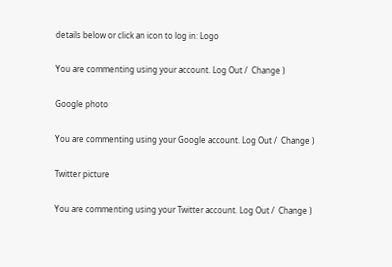details below or click an icon to log in: Logo

You are commenting using your account. Log Out /  Change )

Google photo

You are commenting using your Google account. Log Out /  Change )

Twitter picture

You are commenting using your Twitter account. Log Out /  Change )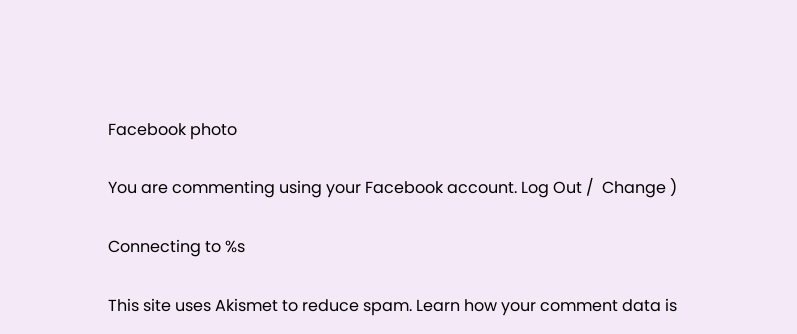Facebook photo

You are commenting using your Facebook account. Log Out /  Change )

Connecting to %s

This site uses Akismet to reduce spam. Learn how your comment data is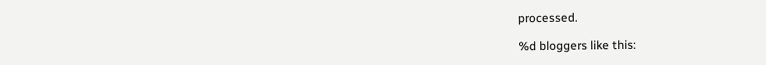processed.

%d bloggers like this: